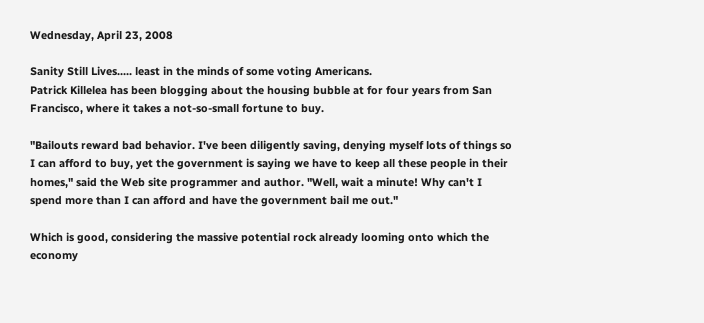Wednesday, April 23, 2008

Sanity Still Lives..... least in the minds of some voting Americans.
Patrick Killelea has been blogging about the housing bubble at for four years from San Francisco, where it takes a not-so-small fortune to buy.

"Bailouts reward bad behavior. I've been diligently saving, denying myself lots of things so I can afford to buy, yet the government is saying we have to keep all these people in their homes," said the Web site programmer and author. "Well, wait a minute! Why can't I spend more than I can afford and have the government bail me out."

Which is good, considering the massive potential rock already looming onto which the economy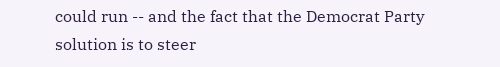could run -- and the fact that the Democrat Party solution is to steer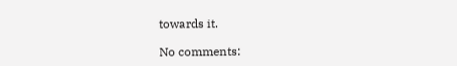towards it.

No comments: